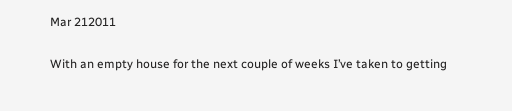Mar 212011

With an empty house for the next couple of weeks I’ve taken to getting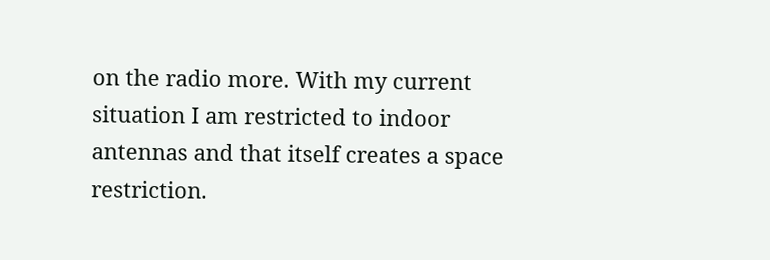on the radio more. With my current situation I am restricted to indoor antennas and that itself creates a space restriction.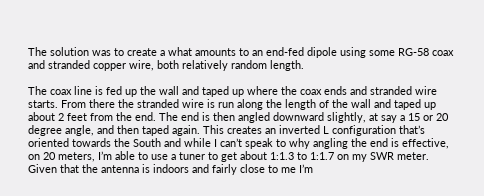The solution was to create a what amounts to an end-fed dipole using some RG-58 coax and stranded copper wire, both relatively random length.

The coax line is fed up the wall and taped up where the coax ends and stranded wire starts. From there the stranded wire is run along the length of the wall and taped up about 2 feet from the end. The end is then angled downward slightly, at say a 15 or 20 degree angle, and then taped again. This creates an inverted L configuration that’s oriented towards the South and while I can’t speak to why angling the end is effective, on 20 meters, I’m able to use a tuner to get about 1:1.3 to 1:1.7 on my SWR meter. Given that the antenna is indoors and fairly close to me I’m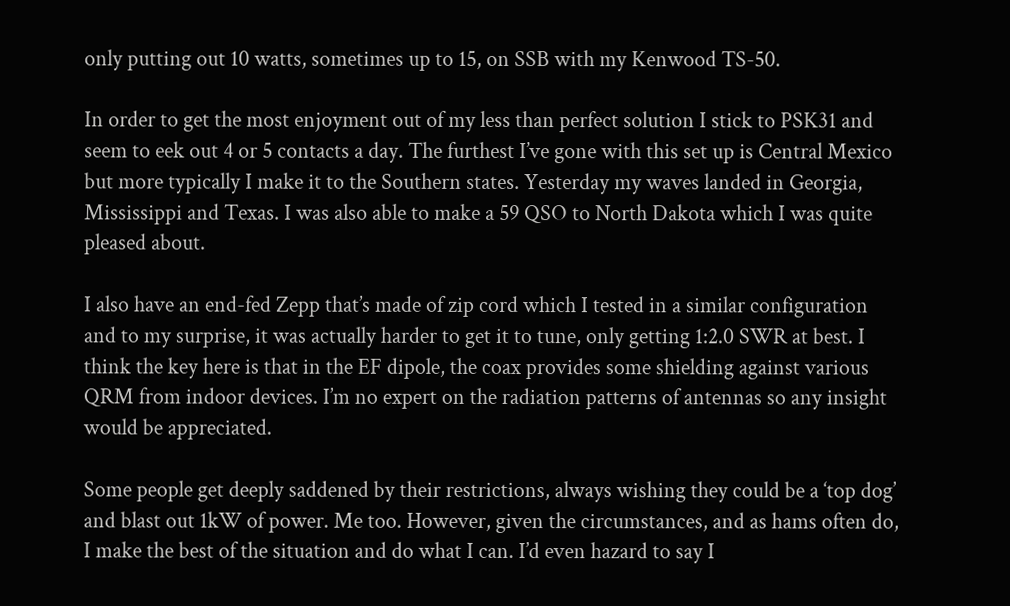only putting out 10 watts, sometimes up to 15, on SSB with my Kenwood TS-50.

In order to get the most enjoyment out of my less than perfect solution I stick to PSK31 and seem to eek out 4 or 5 contacts a day. The furthest I’ve gone with this set up is Central Mexico but more typically I make it to the Southern states. Yesterday my waves landed in Georgia, Mississippi and Texas. I was also able to make a 59 QSO to North Dakota which I was quite pleased about.

I also have an end-fed Zepp that’s made of zip cord which I tested in a similar configuration and to my surprise, it was actually harder to get it to tune, only getting 1:2.0 SWR at best. I think the key here is that in the EF dipole, the coax provides some shielding against various QRM from indoor devices. I’m no expert on the radiation patterns of antennas so any insight would be appreciated.

Some people get deeply saddened by their restrictions, always wishing they could be a ‘top dog’ and blast out 1kW of power. Me too. However, given the circumstances, and as hams often do, I make the best of the situation and do what I can. I’d even hazard to say I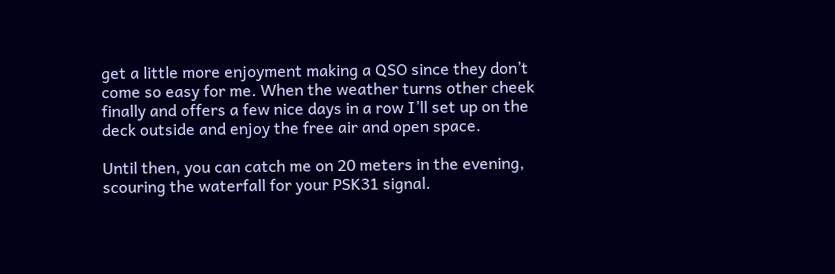get a little more enjoyment making a QSO since they don’t come so easy for me. When the weather turns other cheek finally and offers a few nice days in a row I’ll set up on the deck outside and enjoy the free air and open space.

Until then, you can catch me on 20 meters in the evening, scouring the waterfall for your PSK31 signal.